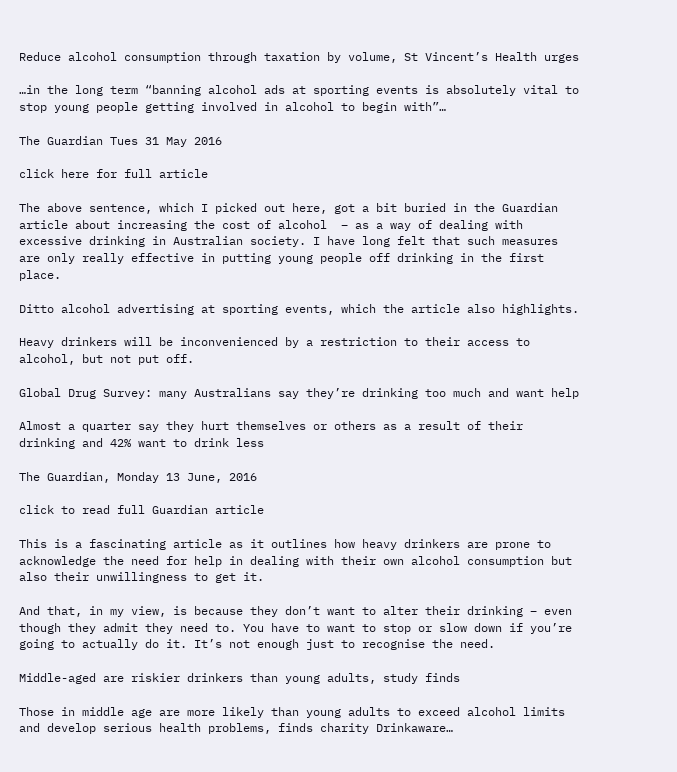Reduce alcohol consumption through taxation by volume, St Vincent’s Health urges

…in the long term “banning alcohol ads at sporting events is absolutely vital to stop young people getting involved in alcohol to begin with”…

The Guardian Tues 31 May 2016

click here for full article

The above sentence, which I picked out here, got a bit buried in the Guardian article about increasing the cost of alcohol  – as a way of dealing with excessive drinking in Australian society. I have long felt that such measures are only really effective in putting young people off drinking in the first place.

Ditto alcohol advertising at sporting events, which the article also highlights.

Heavy drinkers will be inconvenienced by a restriction to their access to alcohol, but not put off.

Global Drug Survey: many Australians say they’re drinking too much and want help

Almost a quarter say they hurt themselves or others as a result of their drinking and 42% want to drink less

The Guardian, Monday 13 June, 2016

click to read full Guardian article

This is a fascinating article as it outlines how heavy drinkers are prone to acknowledge the need for help in dealing with their own alcohol consumption but also their unwillingness to get it.

And that, in my view, is because they don’t want to alter their drinking – even though they admit they need to. You have to want to stop or slow down if you’re going to actually do it. It’s not enough just to recognise the need.

Middle-aged are riskier drinkers than young adults, study finds

Those in middle age are more likely than young adults to exceed alcohol limits and develop serious health problems, finds charity Drinkaware…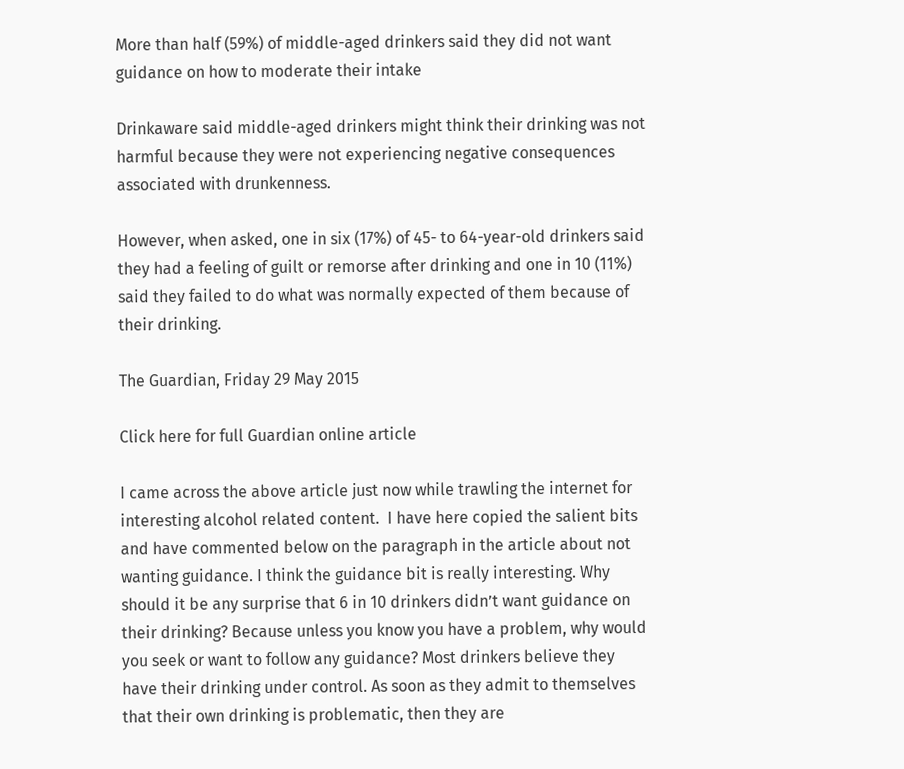More than half (59%) of middle-aged drinkers said they did not want guidance on how to moderate their intake

Drinkaware said middle-aged drinkers might think their drinking was not harmful because they were not experiencing negative consequences associated with drunkenness.

However, when asked, one in six (17%) of 45- to 64-year-old drinkers said they had a feeling of guilt or remorse after drinking and one in 10 (11%) said they failed to do what was normally expected of them because of their drinking.

The Guardian, Friday 29 May 2015

Click here for full Guardian online article

I came across the above article just now while trawling the internet for interesting alcohol related content.  I have here copied the salient bits and have commented below on the paragraph in the article about not wanting guidance. I think the guidance bit is really interesting. Why should it be any surprise that 6 in 10 drinkers didn’t want guidance on their drinking? Because unless you know you have a problem, why would you seek or want to follow any guidance? Most drinkers believe they have their drinking under control. As soon as they admit to themselves that their own drinking is problematic, then they are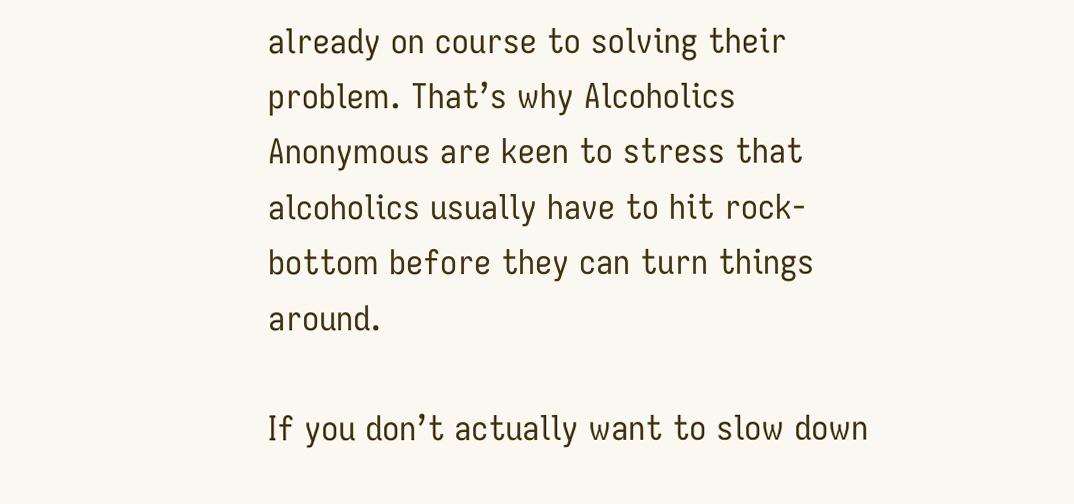already on course to solving their problem. That’s why Alcoholics Anonymous are keen to stress that alcoholics usually have to hit rock-bottom before they can turn things around.

If you don’t actually want to slow down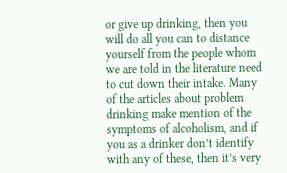or give up drinking, then you will do all you can to distance yourself from the people whom we are told in the literature need to cut down their intake. Many of the articles about problem drinking make mention of the symptoms of alcoholism, and if you as a drinker don’t identify with any of these, then it’s very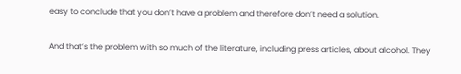easy to conclude that you don’t have a problem and therefore don’t need a solution.

And that’s the problem with so much of the literature, including press articles, about alcohol. They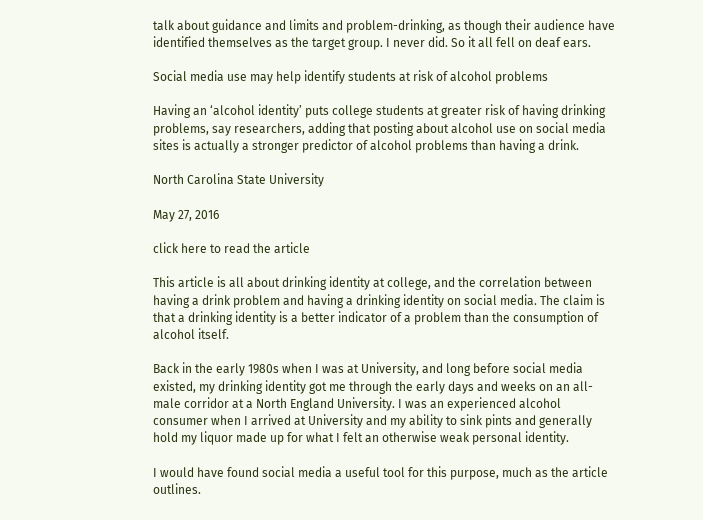talk about guidance and limits and problem-drinking, as though their audience have identified themselves as the target group. I never did. So it all fell on deaf ears.

Social media use may help identify students at risk of alcohol problems

Having an ‘alcohol identity’ puts college students at greater risk of having drinking problems, say researchers, adding that posting about alcohol use on social media sites is actually a stronger predictor of alcohol problems than having a drink.

North Carolina State University

May 27, 2016

click here to read the article

This article is all about drinking identity at college, and the correlation between having a drink problem and having a drinking identity on social media. The claim is that a drinking identity is a better indicator of a problem than the consumption of alcohol itself.

Back in the early 1980s when I was at University, and long before social media existed, my drinking identity got me through the early days and weeks on an all-male corridor at a North England University. I was an experienced alcohol consumer when I arrived at University and my ability to sink pints and generally hold my liquor made up for what I felt an otherwise weak personal identity.

I would have found social media a useful tool for this purpose, much as the article outlines.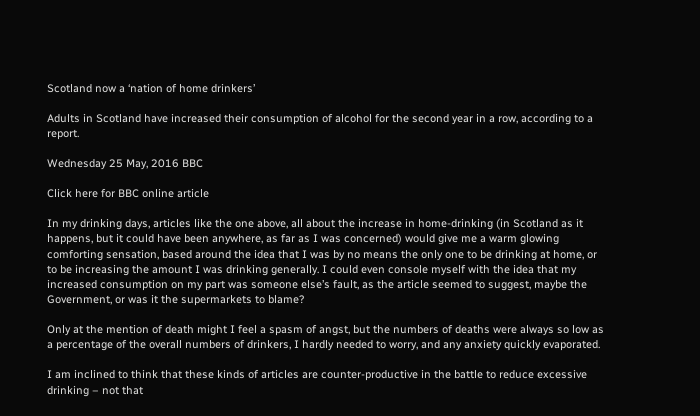Scotland now a ‘nation of home drinkers’

Adults in Scotland have increased their consumption of alcohol for the second year in a row, according to a report.

Wednesday 25 May, 2016 BBC

Click here for BBC online article

In my drinking days, articles like the one above, all about the increase in home-drinking (in Scotland as it happens, but it could have been anywhere, as far as I was concerned) would give me a warm glowing comforting sensation, based around the idea that I was by no means the only one to be drinking at home, or to be increasing the amount I was drinking generally. I could even console myself with the idea that my increased consumption on my part was someone else’s fault, as the article seemed to suggest, maybe the Government, or was it the supermarkets to blame?

Only at the mention of death might I feel a spasm of angst, but the numbers of deaths were always so low as a percentage of the overall numbers of drinkers, I hardly needed to worry, and any anxiety quickly evaporated.

I am inclined to think that these kinds of articles are counter-productive in the battle to reduce excessive drinking – not that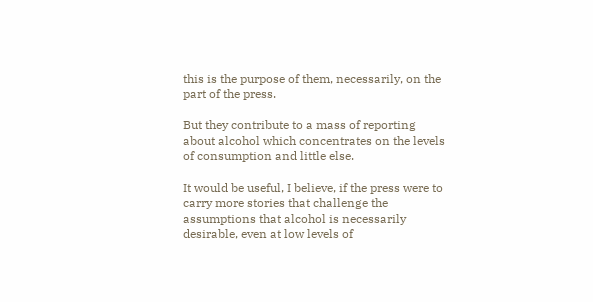this is the purpose of them, necessarily, on the part of the press.

But they contribute to a mass of reporting about alcohol which concentrates on the levels of consumption and little else.

It would be useful, I believe, if the press were to carry more stories that challenge the assumptions that alcohol is necessarily desirable, even at low levels of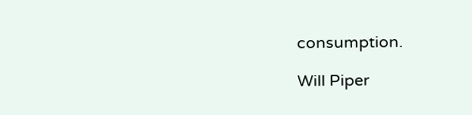consumption.

Will Piper